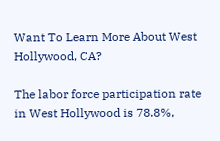Want To Learn More About West Hollywood, CA?

The labor force participation rate in West Hollywood is 78.8%,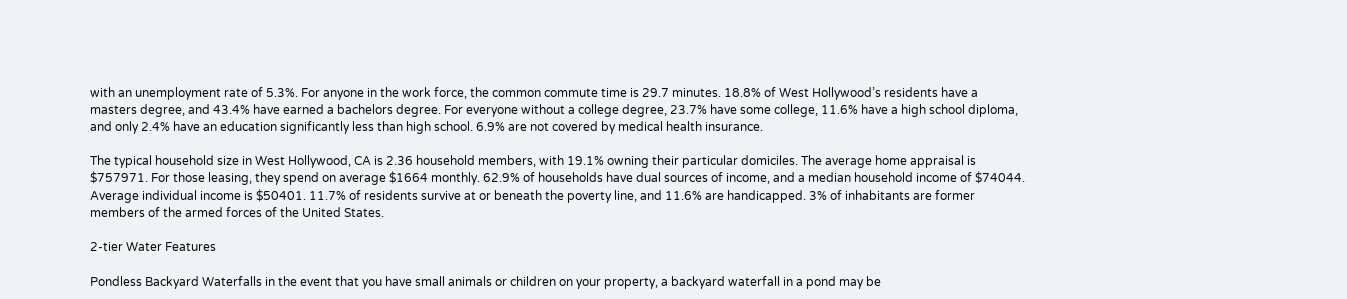with an unemployment rate of 5.3%. For anyone in the work force, the common commute time is 29.7 minutes. 18.8% of West Hollywood’s residents have a masters degree, and 43.4% have earned a bachelors degree. For everyone without a college degree, 23.7% have some college, 11.6% have a high school diploma, and only 2.4% have an education significantly less than high school. 6.9% are not covered by medical health insurance.

The typical household size in West Hollywood, CA is 2.36 household members, with 19.1% owning their particular domiciles. The average home appraisal is $757971. For those leasing, they spend on average $1664 monthly. 62.9% of households have dual sources of income, and a median household income of $74044. Average individual income is $50401. 11.7% of residents survive at or beneath the poverty line, and 11.6% are handicapped. 3% of inhabitants are former members of the armed forces of the United States.

2-tier Water Features

Pondless Backyard Waterfalls in the event that you have small animals or children on your property, a backyard waterfall in a pond may be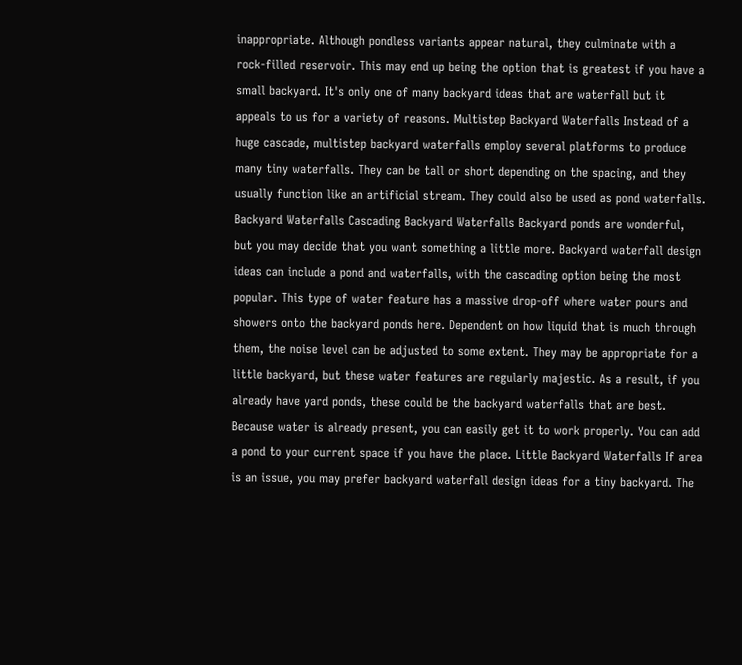inappropriate. Although pondless variants appear natural, they culminate with a rock-filled reservoir. This may end up being the option that is greatest if you have a small backyard. It's only one of many backyard ideas that are waterfall but it appeals to us for a variety of reasons. Multistep Backyard Waterfalls Instead of a huge cascade, multistep backyard waterfalls employ several platforms to produce many tiny waterfalls. They can be tall or short depending on the spacing, and they usually function like an artificial stream. They could also be used as pond waterfalls. Backyard Waterfalls Cascading Backyard Waterfalls Backyard ponds are wonderful, but you may decide that you want something a little more. Backyard waterfall design ideas can include a pond and waterfalls, with the cascading option being the most popular. This type of water feature has a massive drop-off where water pours and showers onto the backyard ponds here. Dependent on how liquid that is much through them, the noise level can be adjusted to some extent. They may be appropriate for a little backyard, but these water features are regularly majestic. As a result, if you already have yard ponds, these could be the backyard waterfalls that are best. Because water is already present, you can easily get it to work properly. You can add a pond to your current space if you have the place. Little Backyard Waterfalls If area is an issue, you may prefer backyard waterfall design ideas for a tiny backyard. The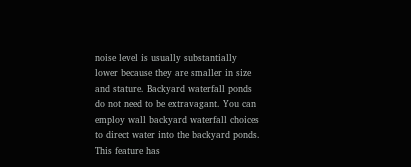noise level is usually substantially lower because they are smaller in size and stature. Backyard waterfall ponds do not need to be extravagant. You can employ wall backyard waterfall choices to direct water into the backyard ponds. This feature has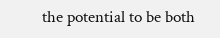the potential to be both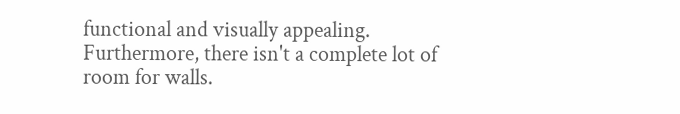functional and visually appealing. Furthermore, there isn't a complete lot of room for walls.